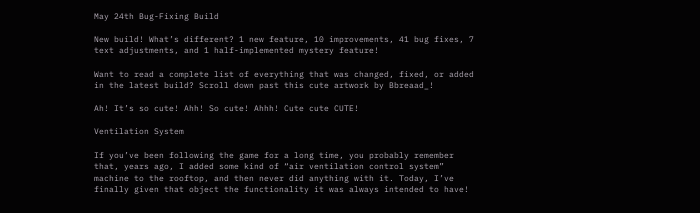May 24th Bug-Fixing Build

New build! What’s different? 1 new feature, 10 improvements, 41 bug fixes, 7 text adjustments, and 1 half-implemented mystery feature!

Want to read a complete list of everything that was changed, fixed, or added in the latest build? Scroll down past this cute artwork by Bbreaad_!

Ah! It’s so cute! Ahh! So cute! Ahhh! Cute cute CUTE!

Ventilation System

If you’ve been following the game for a long time, you probably remember that, years ago, I added some kind of “air ventilation control system” machine to the rooftop, and then never did anything with it. Today, I’ve finally given that object the functionality it was always intended to have!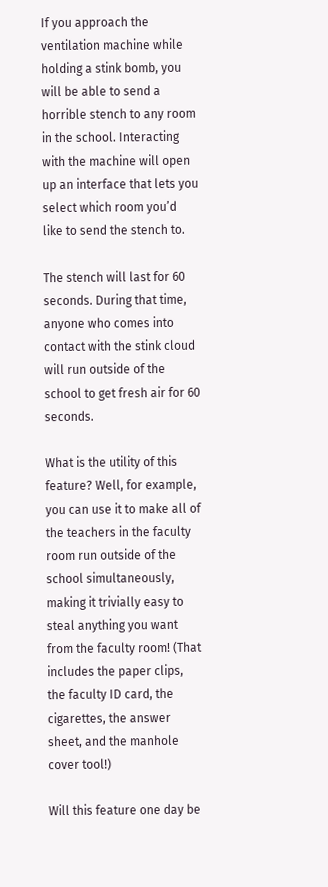If you approach the ventilation machine while holding a stink bomb, you will be able to send a horrible stench to any room in the school. Interacting with the machine will open up an interface that lets you select which room you’d like to send the stench to.

The stench will last for 60 seconds. During that time, anyone who comes into contact with the stink cloud will run outside of the school to get fresh air for 60 seconds.

What is the utility of this feature? Well, for example, you can use it to make all of the teachers in the faculty room run outside of the school simultaneously, making it trivially easy to steal anything you want from the faculty room! (That includes the paper clips, the faculty ID card, the cigarettes, the answer sheet, and the manhole cover tool!)

Will this feature one day be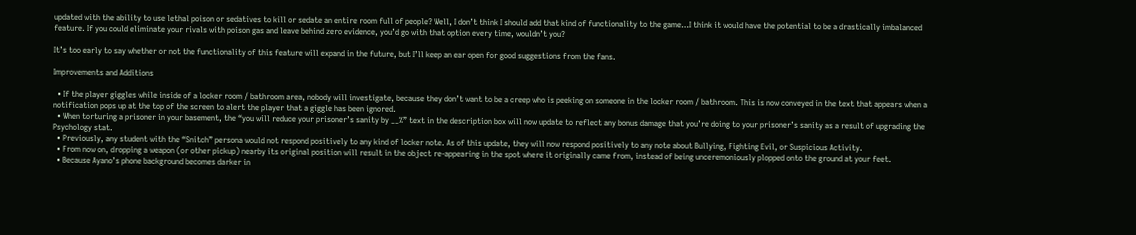updated with the ability to use lethal poison or sedatives to kill or sedate an entire room full of people? Well, I don’t think I should add that kind of functionality to the game…I think it would have the potential to be a drastically imbalanced feature. If you could eliminate your rivals with poison gas and leave behind zero evidence, you’d go with that option every time, wouldn’t you?

It’s too early to say whether or not the functionality of this feature will expand in the future, but I’ll keep an ear open for good suggestions from the fans.

Improvements and Additions

  • If the player giggles while inside of a locker room / bathroom area, nobody will investigate, because they don’t want to be a creep who is peeking on someone in the locker room / bathroom. This is now conveyed in the text that appears when a notification pops up at the top of the screen to alert the player that a giggle has been ignored.
  • When torturing a prisoner in your basement, the “you will reduce your prisoner’s sanity by __%” text in the description box will now update to reflect any bonus damage that you’re doing to your prisoner’s sanity as a result of upgrading the Psychology stat.
  • Previously, any student with the “Snitch” persona would not respond positively to any kind of locker note. As of this update, they will now respond positively to any note about Bullying, Fighting Evil, or Suspicious Activity.
  • From now on, dropping a weapon (or other pickup) nearby its original position will result in the object re-appearing in the spot where it originally came from, instead of being unceremoniously plopped onto the ground at your feet.
  • Because Ayano’s phone background becomes darker in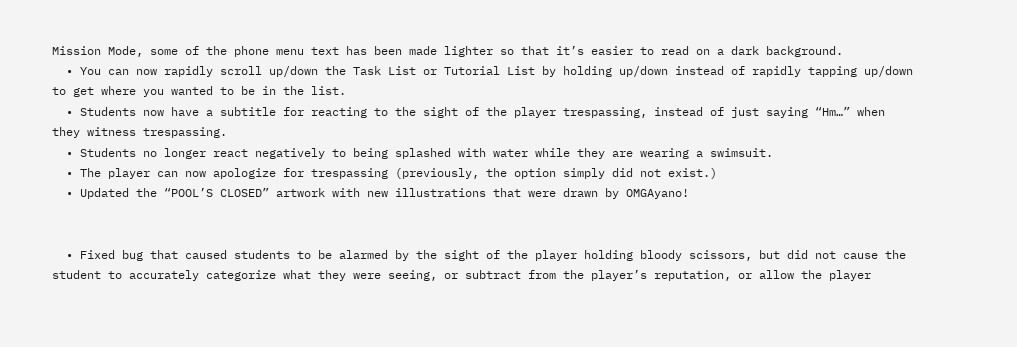Mission Mode, some of the phone menu text has been made lighter so that it’s easier to read on a dark background.
  • You can now rapidly scroll up/down the Task List or Tutorial List by holding up/down instead of rapidly tapping up/down to get where you wanted to be in the list.
  • Students now have a subtitle for reacting to the sight of the player trespassing, instead of just saying “Hm…” when they witness trespassing.
  • Students no longer react negatively to being splashed with water while they are wearing a swimsuit.
  • The player can now apologize for trespassing (previously, the option simply did not exist.)
  • Updated the “POOL’S CLOSED” artwork with new illustrations that were drawn by OMGAyano!


  • Fixed bug that caused students to be alarmed by the sight of the player holding bloody scissors, but did not cause the student to accurately categorize what they were seeing, or subtract from the player’s reputation, or allow the player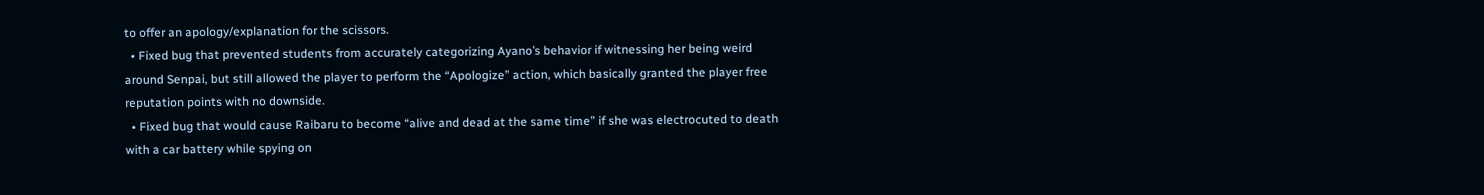to offer an apology/explanation for the scissors.
  • Fixed bug that prevented students from accurately categorizing Ayano’s behavior if witnessing her being weird around Senpai, but still allowed the player to perform the “Apologize” action, which basically granted the player free reputation points with no downside.
  • Fixed bug that would cause Raibaru to become “alive and dead at the same time” if she was electrocuted to death with a car battery while spying on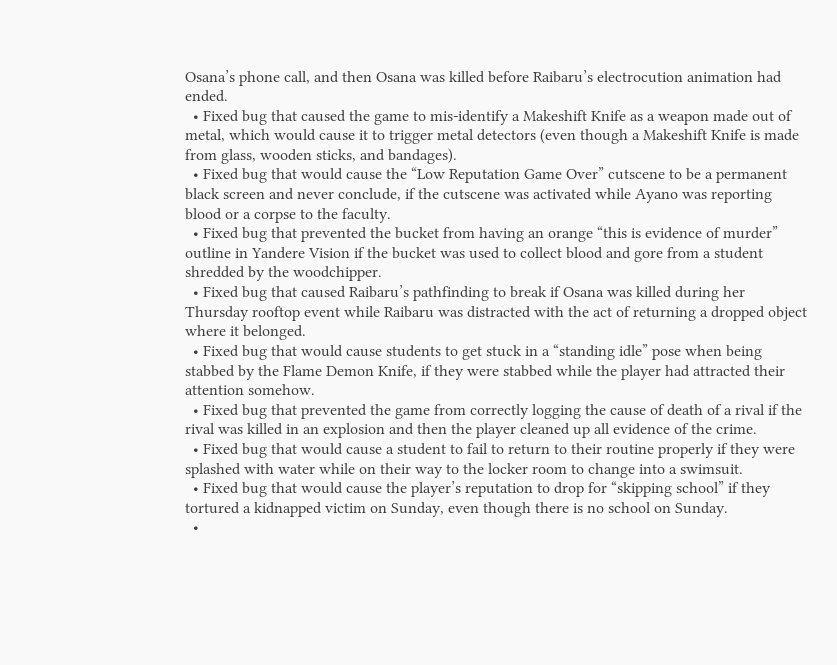Osana’s phone call, and then Osana was killed before Raibaru’s electrocution animation had ended.
  • Fixed bug that caused the game to mis-identify a Makeshift Knife as a weapon made out of metal, which would cause it to trigger metal detectors (even though a Makeshift Knife is made from glass, wooden sticks, and bandages).
  • Fixed bug that would cause the “Low Reputation Game Over” cutscene to be a permanent black screen and never conclude, if the cutscene was activated while Ayano was reporting blood or a corpse to the faculty.
  • Fixed bug that prevented the bucket from having an orange “this is evidence of murder” outline in Yandere Vision if the bucket was used to collect blood and gore from a student shredded by the woodchipper.
  • Fixed bug that caused Raibaru’s pathfinding to break if Osana was killed during her Thursday rooftop event while Raibaru was distracted with the act of returning a dropped object where it belonged.
  • Fixed bug that would cause students to get stuck in a “standing idle” pose when being stabbed by the Flame Demon Knife, if they were stabbed while the player had attracted their attention somehow.
  • Fixed bug that prevented the game from correctly logging the cause of death of a rival if the rival was killed in an explosion and then the player cleaned up all evidence of the crime.
  • Fixed bug that would cause a student to fail to return to their routine properly if they were splashed with water while on their way to the locker room to change into a swimsuit.
  • Fixed bug that would cause the player’s reputation to drop for “skipping school” if they tortured a kidnapped victim on Sunday, even though there is no school on Sunday.
  •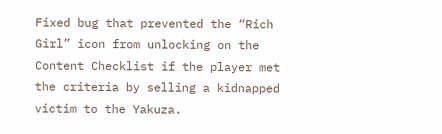Fixed bug that prevented the “Rich Girl” icon from unlocking on the Content Checklist if the player met the criteria by selling a kidnapped victim to the Yakuza.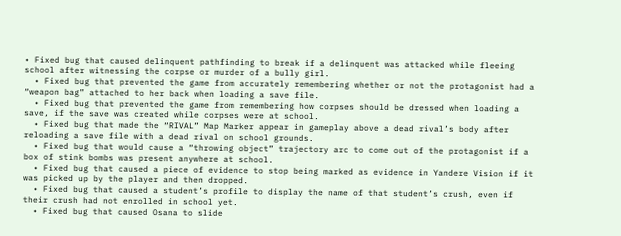• Fixed bug that caused delinquent pathfinding to break if a delinquent was attacked while fleeing school after witnessing the corpse or murder of a bully girl.
  • Fixed bug that prevented the game from accurately remembering whether or not the protagonist had a “weapon bag” attached to her back when loading a save file.
  • Fixed bug that prevented the game from remembering how corpses should be dressed when loading a save, if the save was created while corpses were at school.
  • Fixed bug that made the “RIVAL” Map Marker appear in gameplay above a dead rival’s body after reloading a save file with a dead rival on school grounds.
  • Fixed bug that would cause a “throwing object” trajectory arc to come out of the protagonist if a box of stink bombs was present anywhere at school.
  • Fixed bug that caused a piece of evidence to stop being marked as evidence in Yandere Vision if it was picked up by the player and then dropped.
  • Fixed bug that caused a student’s profile to display the name of that student’s crush, even if their crush had not enrolled in school yet.
  • Fixed bug that caused Osana to slide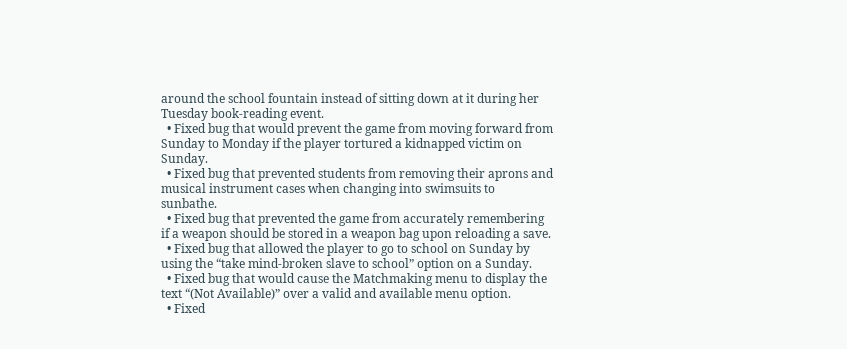around the school fountain instead of sitting down at it during her Tuesday book-reading event.
  • Fixed bug that would prevent the game from moving forward from Sunday to Monday if the player tortured a kidnapped victim on Sunday.
  • Fixed bug that prevented students from removing their aprons and musical instrument cases when changing into swimsuits to sunbathe.
  • Fixed bug that prevented the game from accurately remembering if a weapon should be stored in a weapon bag upon reloading a save.
  • Fixed bug that allowed the player to go to school on Sunday by using the “take mind-broken slave to school” option on a Sunday.
  • Fixed bug that would cause the Matchmaking menu to display the text “(Not Available)” over a valid and available menu option.
  • Fixed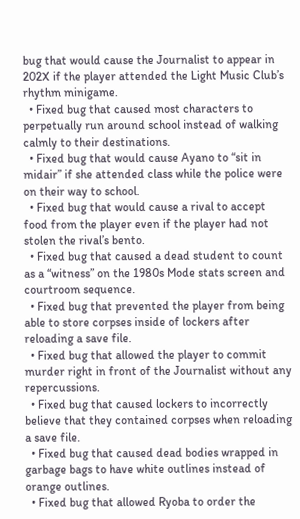bug that would cause the Journalist to appear in 202X if the player attended the Light Music Club’s rhythm minigame.
  • Fixed bug that caused most characters to perpetually run around school instead of walking calmly to their destinations.
  • Fixed bug that would cause Ayano to “sit in midair” if she attended class while the police were on their way to school.
  • Fixed bug that would cause a rival to accept food from the player even if the player had not stolen the rival’s bento.
  • Fixed bug that caused a dead student to count as a “witness” on the 1980s Mode stats screen and courtroom sequence.
  • Fixed bug that prevented the player from being able to store corpses inside of lockers after reloading a save file.
  • Fixed bug that allowed the player to commit murder right in front of the Journalist without any repercussions.
  • Fixed bug that caused lockers to incorrectly believe that they contained corpses when reloading a save file.
  • Fixed bug that caused dead bodies wrapped in garbage bags to have white outlines instead of orange outlines.
  • Fixed bug that allowed Ryoba to order the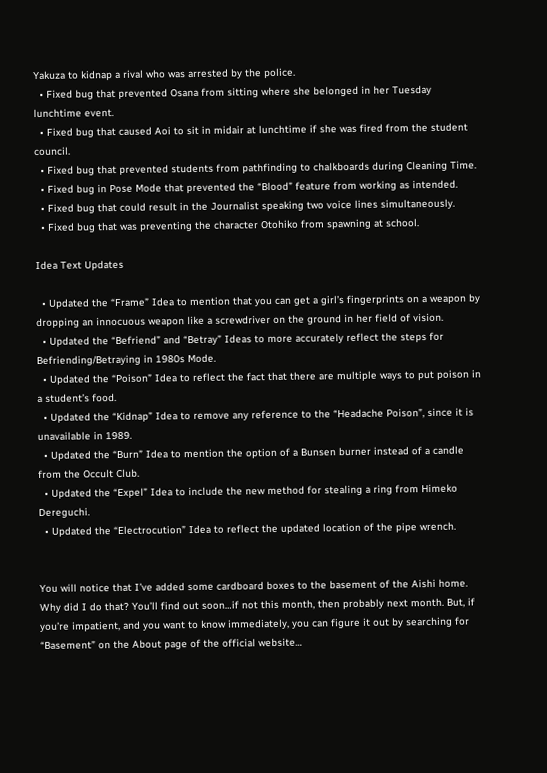Yakuza to kidnap a rival who was arrested by the police.
  • Fixed bug that prevented Osana from sitting where she belonged in her Tuesday lunchtime event.
  • Fixed bug that caused Aoi to sit in midair at lunchtime if she was fired from the student council.
  • Fixed bug that prevented students from pathfinding to chalkboards during Cleaning Time.
  • Fixed bug in Pose Mode that prevented the “Blood” feature from working as intended.
  • Fixed bug that could result in the Journalist speaking two voice lines simultaneously.
  • Fixed bug that was preventing the character Otohiko from spawning at school.

Idea Text Updates

  • Updated the “Frame” Idea to mention that you can get a girl’s fingerprints on a weapon by dropping an innocuous weapon like a screwdriver on the ground in her field of vision.
  • Updated the “Befriend” and “Betray” Ideas to more accurately reflect the steps for Befriending/Betraying in 1980s Mode.
  • Updated the “Poison” Idea to reflect the fact that there are multiple ways to put poison in a student’s food.
  • Updated the “Kidnap” Idea to remove any reference to the “Headache Poison”, since it is unavailable in 1989.
  • Updated the “Burn” Idea to mention the option of a Bunsen burner instead of a candle from the Occult Club.
  • Updated the “Expel” Idea to include the new method for stealing a ring from Himeko Dereguchi.
  • Updated the “Electrocution” Idea to reflect the updated location of the pipe wrench.


You will notice that I’ve added some cardboard boxes to the basement of the Aishi home. Why did I do that? You’ll find out soon…if not this month, then probably next month. But, if you’re impatient, and you want to know immediately, you can figure it out by searching for “Basement” on the About page of the official website…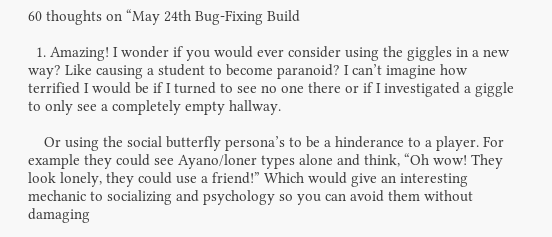60 thoughts on “May 24th Bug-Fixing Build

  1. Amazing! I wonder if you would ever consider using the giggles in a new way? Like causing a student to become paranoid? I can’t imagine how terrified I would be if I turned to see no one there or if I investigated a giggle to only see a completely empty hallway.

    Or using the social butterfly persona’s to be a hinderance to a player. For example they could see Ayano/loner types alone and think, “Oh wow! They look lonely, they could use a friend!” Which would give an interesting mechanic to socializing and psychology so you can avoid them without damaging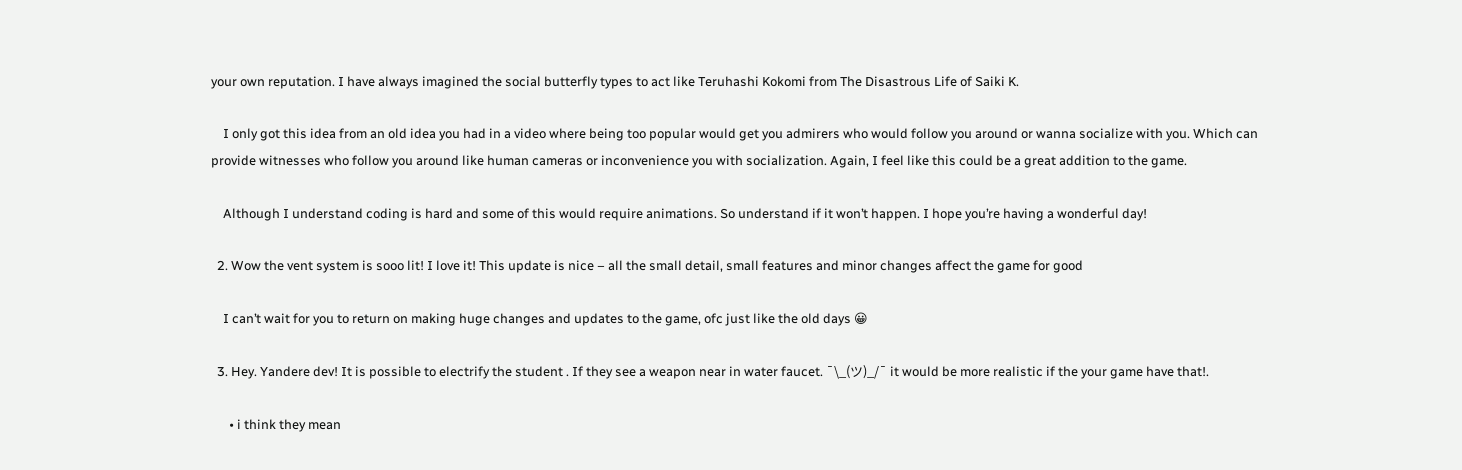your own reputation. I have always imagined the social butterfly types to act like Teruhashi Kokomi from The Disastrous Life of Saiki K.

    I only got this idea from an old idea you had in a video where being too popular would get you admirers who would follow you around or wanna socialize with you. Which can provide witnesses who follow you around like human cameras or inconvenience you with socialization. Again, I feel like this could be a great addition to the game.

    Although I understand coding is hard and some of this would require animations. So understand if it won’t happen. I hope you’re having a wonderful day!

  2. Wow the vent system is sooo lit! I love it! This update is nice – all the small detail, small features and minor changes affect the game for good

    I can’t wait for you to return on making huge changes and updates to the game, ofc just like the old days 😀

  3. Hey. Yandere dev! It is possible to electrify the student . If they see a weapon near in water faucet. ¯\_(ツ)_/¯ it would be more realistic if the your game have that!.

      • i think they mean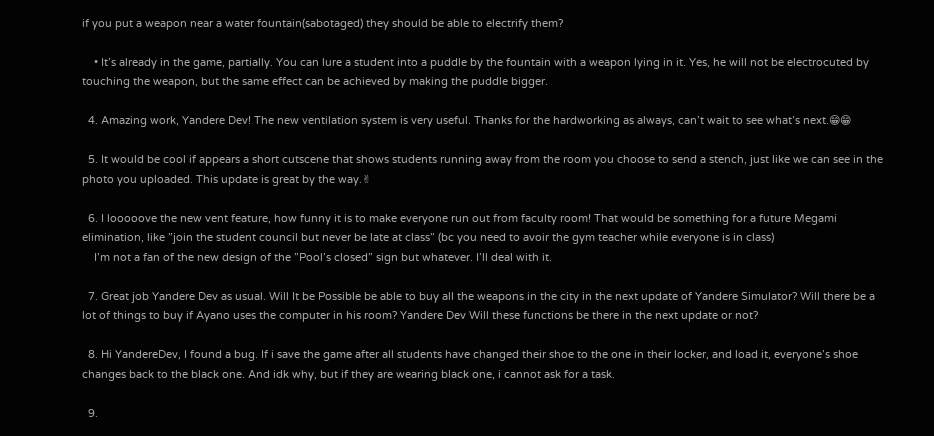if you put a weapon near a water fountain(sabotaged) they should be able to electrify them?

    • It’s already in the game, partially. You can lure a student into a puddle by the fountain with a weapon lying in it. Yes, he will not be electrocuted by touching the weapon, but the same effect can be achieved by making the puddle bigger.

  4. Amazing work, Yandere Dev! The new ventilation system is very useful. Thanks for the hardworking as always, can’t wait to see what’s next.😁😁

  5. It would be cool if appears a short cutscene that shows students running away from the room you choose to send a stench, just like we can see in the photo you uploaded. This update is great by the way.✌

  6. I looooove the new vent feature, how funny it is to make everyone run out from faculty room! That would be something for a future Megami elimination, like ”join the student council but never be late at class” (bc you need to avoir the gym teacher while everyone is in class)
    I’m not a fan of the new design of the ”Pool’s closed” sign but whatever. I’ll deal with it.

  7. Great job Yandere Dev as usual. Will It be Possible be able to buy all the weapons in the city in the next update of Yandere Simulator? Will there be a lot of things to buy if Ayano uses the computer in his room? Yandere Dev Will these functions be there in the next update or not?

  8. Hi YandereDev, I found a bug. If i save the game after all students have changed their shoe to the one in their locker, and load it, everyone’s shoe changes back to the black one. And idk why, but if they are wearing black one, i cannot ask for a task.

  9.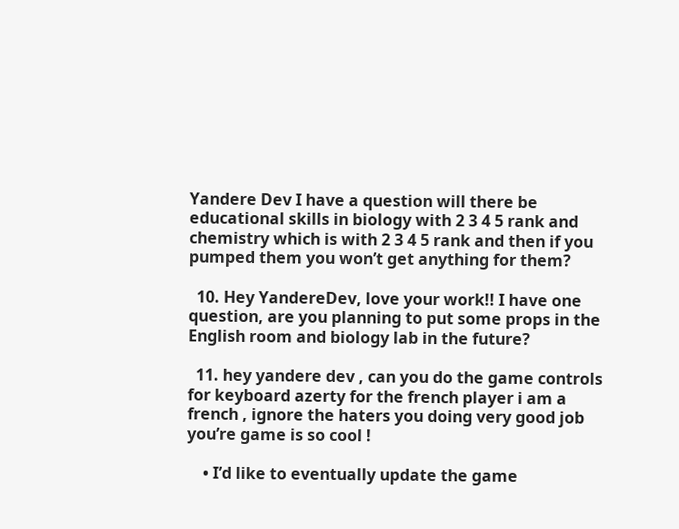Yandere Dev I have a question will there be educational skills in biology with 2 3 4 5 rank and chemistry which is with 2 3 4 5 rank and then if you pumped them you won’t get anything for them?

  10. Hey YandereDev, love your work!! I have one question, are you planning to put some props in the English room and biology lab in the future?

  11. hey yandere dev , can you do the game controls for keyboard azerty for the french player i am a french , ignore the haters you doing very good job you’re game is so cool !

    • I’d like to eventually update the game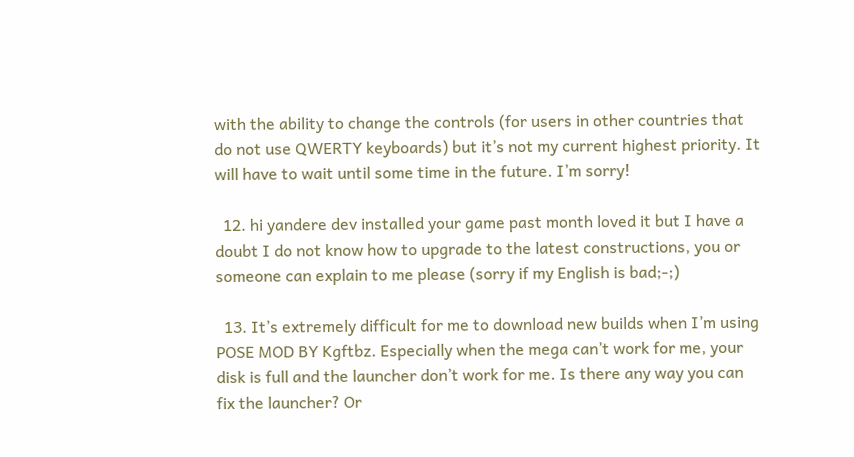with the ability to change the controls (for users in other countries that do not use QWERTY keyboards) but it’s not my current highest priority. It will have to wait until some time in the future. I’m sorry!

  12. hi yandere dev installed your game past month loved it but I have a doubt I do not know how to upgrade to the latest constructions, you or someone can explain to me please (sorry if my English is bad;-;)

  13. It’s extremely difficult for me to download new builds when I’m using POSE MOD BY Kgftbz. Especially when the mega can’t work for me, your disk is full and the launcher don’t work for me. Is there any way you can fix the launcher? Or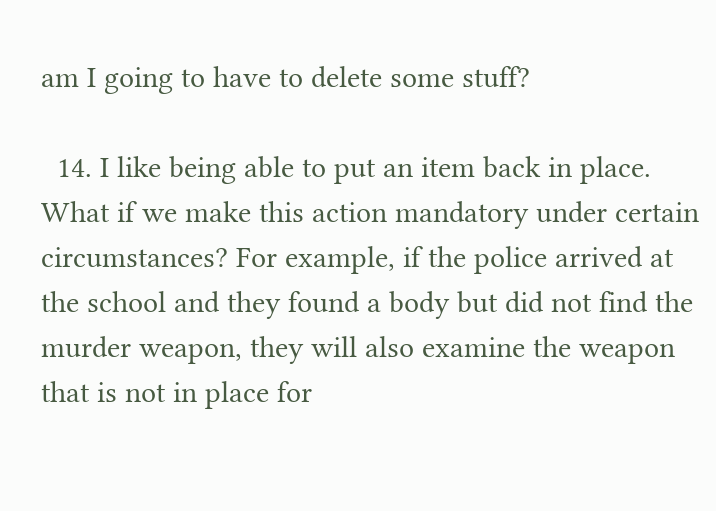am I going to have to delete some stuff?

  14. I like being able to put an item back in place. What if we make this action mandatory under certain circumstances? For example, if the police arrived at the school and they found a body but did not find the murder weapon, they will also examine the weapon that is not in place for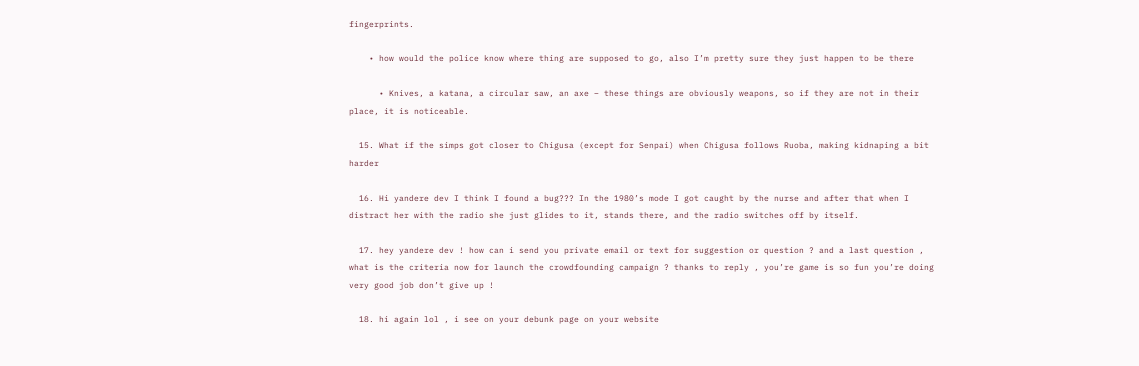fingerprints.

    • how would the police know where thing are supposed to go, also I’m pretty sure they just happen to be there

      • Knives, a katana, a circular saw, an axe – these things are obviously weapons, so if they are not in their place, it is noticeable.

  15. What if the simps got closer to Chigusa (except for Senpai) when Chigusa follows Ruoba, making kidnaping a bit harder

  16. Hi yandere dev I think I found a bug??? In the 1980’s mode I got caught by the nurse and after that when I distract her with the radio she just glides to it, stands there, and the radio switches off by itself.

  17. hey yandere dev ! how can i send you private email or text for suggestion or question ? and a last question , what is the criteria now for launch the crowdfounding campaign ? thanks to reply , you’re game is so fun you’re doing very good job don’t give up !

  18. hi again lol , i see on your debunk page on your website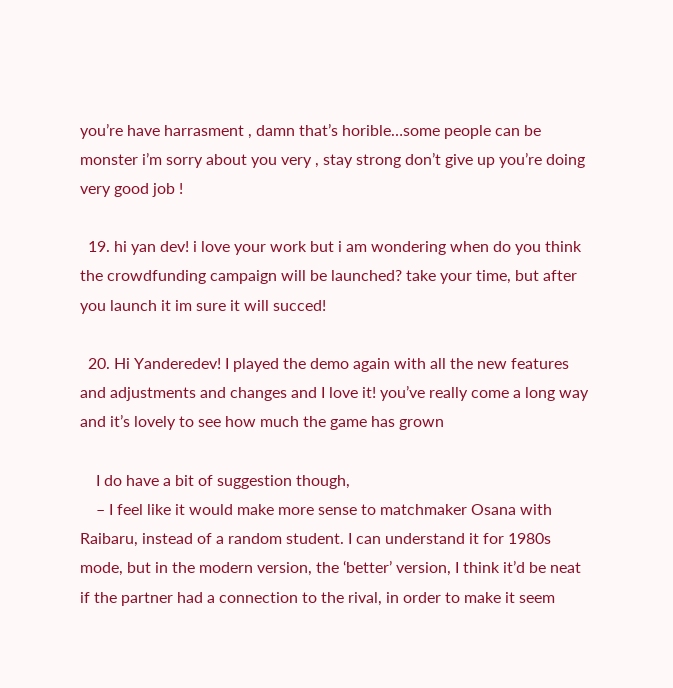you’re have harrasment , damn that’s horible…some people can be monster i’m sorry about you very , stay strong don’t give up you’re doing very good job !

  19. hi yan dev! i love your work but i am wondering when do you think the crowdfunding campaign will be launched? take your time, but after you launch it im sure it will succed!

  20. Hi Yanderedev! I played the demo again with all the new features and adjustments and changes and I love it! you’ve really come a long way and it’s lovely to see how much the game has grown

    I do have a bit of suggestion though,
    – I feel like it would make more sense to matchmaker Osana with Raibaru, instead of a random student. I can understand it for 1980s mode, but in the modern version, the ‘better’ version, I think it’d be neat if the partner had a connection to the rival, in order to make it seem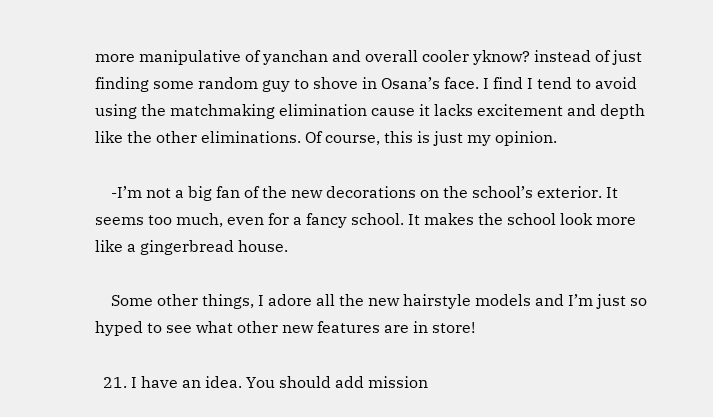more manipulative of yanchan and overall cooler yknow? instead of just finding some random guy to shove in Osana’s face. I find I tend to avoid using the matchmaking elimination cause it lacks excitement and depth like the other eliminations. Of course, this is just my opinion.

    -I’m not a big fan of the new decorations on the school’s exterior. It seems too much, even for a fancy school. It makes the school look more like a gingerbread house.

    Some other things, I adore all the new hairstyle models and I’m just so hyped to see what other new features are in store!

  21. I have an idea. You should add mission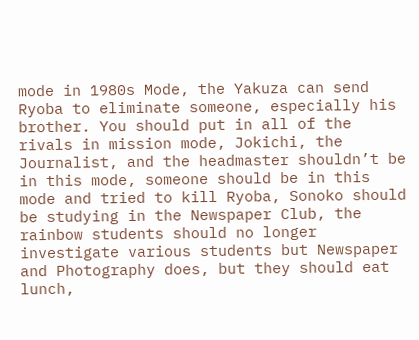mode in 1980s Mode, the Yakuza can send Ryoba to eliminate someone, especially his brother. You should put in all of the rivals in mission mode, Jokichi, the Journalist, and the headmaster shouldn’t be in this mode, someone should be in this mode and tried to kill Ryoba, Sonoko should be studying in the Newspaper Club, the rainbow students should no longer investigate various students but Newspaper and Photography does, but they should eat lunch,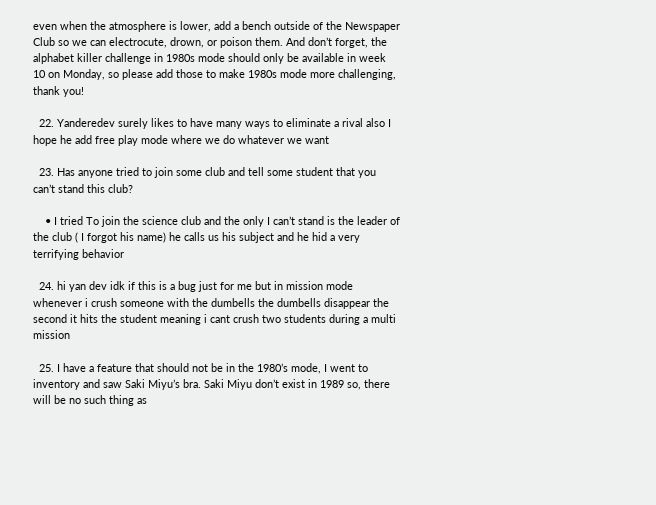even when the atmosphere is lower, add a bench outside of the Newspaper Club so we can electrocute, drown, or poison them. And don’t forget, the alphabet killer challenge in 1980s mode should only be available in week 10 on Monday, so please add those to make 1980s mode more challenging, thank you!

  22. Yanderedev surely likes to have many ways to eliminate a rival also I hope he add free play mode where we do whatever we want

  23. Has anyone tried to join some club and tell some student that you can’t stand this club?

    • I tried To join the science club and the only I can’t stand is the leader of the club ( I forgot his name) he calls us his subject and he hid a very terrifying behavior

  24. hi yan dev idk if this is a bug just for me but in mission mode whenever i crush someone with the dumbells the dumbells disappear the second it hits the student meaning i cant crush two students during a multi mission

  25. I have a feature that should not be in the 1980’s mode, I went to inventory and saw Saki Miyu’s bra. Saki Miyu don’t exist in 1989 so, there will be no such thing as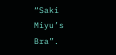“Saki Miyu’s Bra”.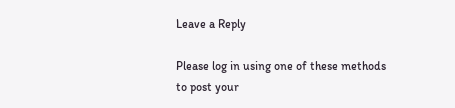Leave a Reply

Please log in using one of these methods to post your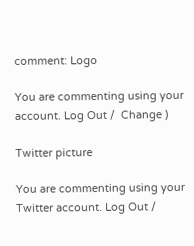comment: Logo

You are commenting using your account. Log Out /  Change )

Twitter picture

You are commenting using your Twitter account. Log Out /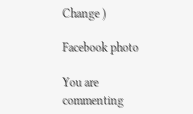Change )

Facebook photo

You are commenting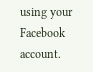using your Facebook account.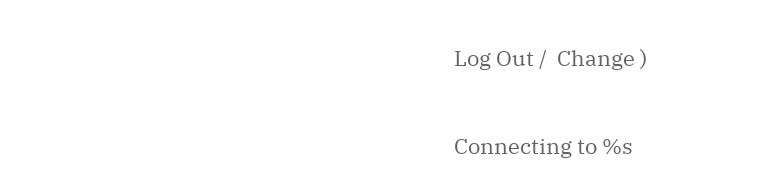Log Out /  Change )

Connecting to %s